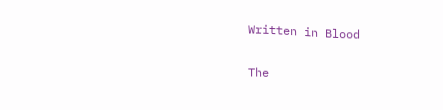Written in Blood

The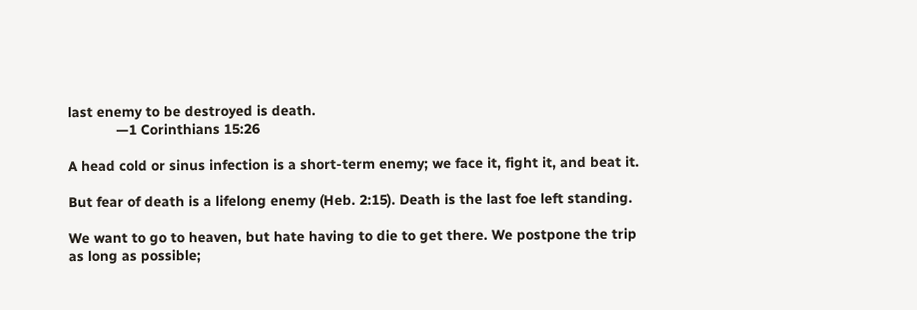last enemy to be destroyed is death.
            —1 Corinthians 15:26

A head cold or sinus infection is a short-term enemy; we face it, fight it, and beat it.

But fear of death is a lifelong enemy (Heb. 2:15). Death is the last foe left standing.

We want to go to heaven, but hate having to die to get there. We postpone the trip as long as possible;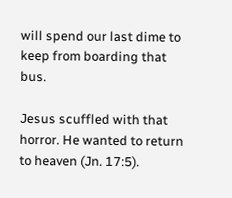will spend our last dime to keep from boarding that bus.

Jesus scuffled with that horror. He wanted to return to heaven (Jn. 17:5).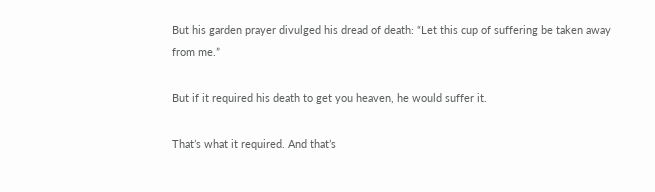But his garden prayer divulged his dread of death: “Let this cup of suffering be taken away from me.”

But if it required his death to get you heaven, he would suffer it.

That’s what it required. And that’s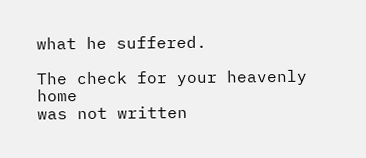what he suffered.

The check for your heavenly home
was not written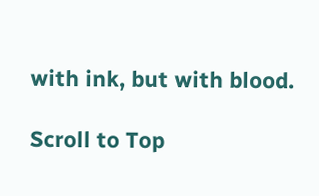with ink, but with blood.

Scroll to Top